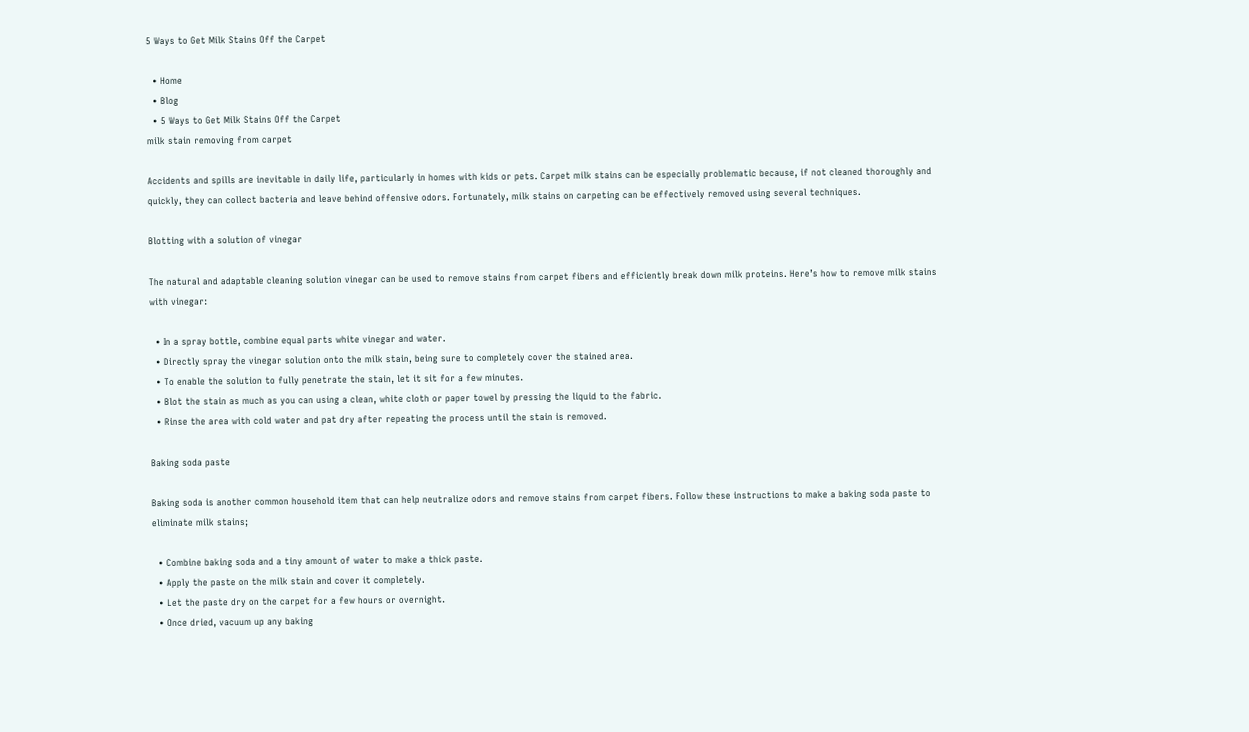5 Ways to Get Milk Stains Off the Carpet

  • Home
  • Blog
  • 5 Ways to Get Milk Stains Off the Carpet
milk stain removing from carpet

Accidents and spills are inevitable in daily life, particularly in homes with kids or pets. Carpet milk stains can be especially problematic because, if not cleaned thoroughly and quickly, they can collect bacteria and leave behind offensive odors. Fortunately, milk stains on carpeting can be effectively removed using several techniques.

Blotting with a solution of vinegar

The natural and adaptable cleaning solution vinegar can be used to remove stains from carpet fibers and efficiently break down milk proteins. Here’s how to remove milk stains with vinegar:

  • In a spray bottle, combine equal parts white vinegar and water.
  • Directly spray the vinegar solution onto the milk stain, being sure to completely cover the stained area.
  • To enable the solution to fully penetrate the stain, let it sit for a few minutes.
  • Blot the stain as much as you can using a clean, white cloth or paper towel by pressing the liquid to the fabric.
  • Rinse the area with cold water and pat dry after repeating the process until the stain is removed.

Baking soda paste

Baking soda is another common household item that can help neutralize odors and remove stains from carpet fibers. Follow these instructions to make a baking soda paste to eliminate milk stains;

  • Combine baking soda and a tiny amount of water to make a thick paste.
  • Apply the paste on the milk stain and cover it completely.
  • Let the paste dry on the carpet for a few hours or overnight.
  • Once dried, vacuum up any baking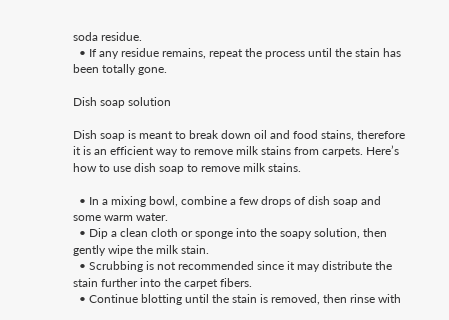soda residue.
  • If any residue remains, repeat the process until the stain has been totally gone.

Dish soap solution

Dish soap is meant to break down oil and food stains, therefore it is an efficient way to remove milk stains from carpets. Here’s how to use dish soap to remove milk stains.

  • In a mixing bowl, combine a few drops of dish soap and some warm water.
  • Dip a clean cloth or sponge into the soapy solution, then gently wipe the milk stain.
  • Scrubbing is not recommended since it may distribute the stain further into the carpet fibers.
  • Continue blotting until the stain is removed, then rinse with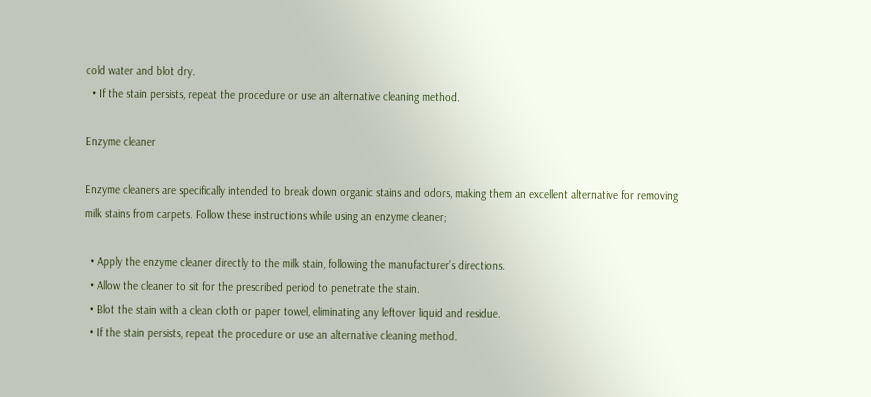cold water and blot dry.
  • If the stain persists, repeat the procedure or use an alternative cleaning method.

Enzyme cleaner

Enzyme cleaners are specifically intended to break down organic stains and odors, making them an excellent alternative for removing milk stains from carpets. Follow these instructions while using an enzyme cleaner;

  • Apply the enzyme cleaner directly to the milk stain, following the manufacturer’s directions.
  • Allow the cleaner to sit for the prescribed period to penetrate the stain.
  • Blot the stain with a clean cloth or paper towel, eliminating any leftover liquid and residue.
  • If the stain persists, repeat the procedure or use an alternative cleaning method.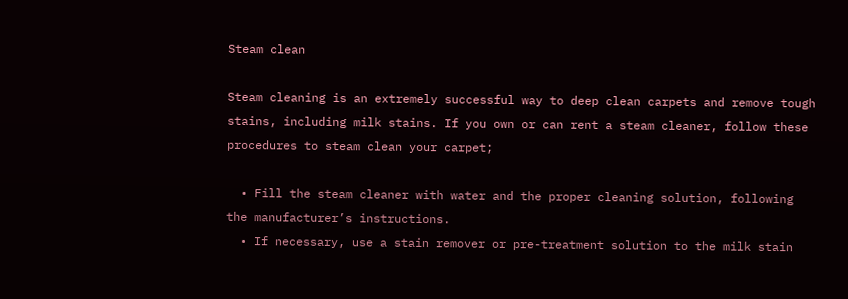Steam clean

Steam cleaning is an extremely successful way to deep clean carpets and remove tough stains, including milk stains. If you own or can rent a steam cleaner, follow these procedures to steam clean your carpet;

  • Fill the steam cleaner with water and the proper cleaning solution, following the manufacturer’s instructions.
  • If necessary, use a stain remover or pre-treatment solution to the milk stain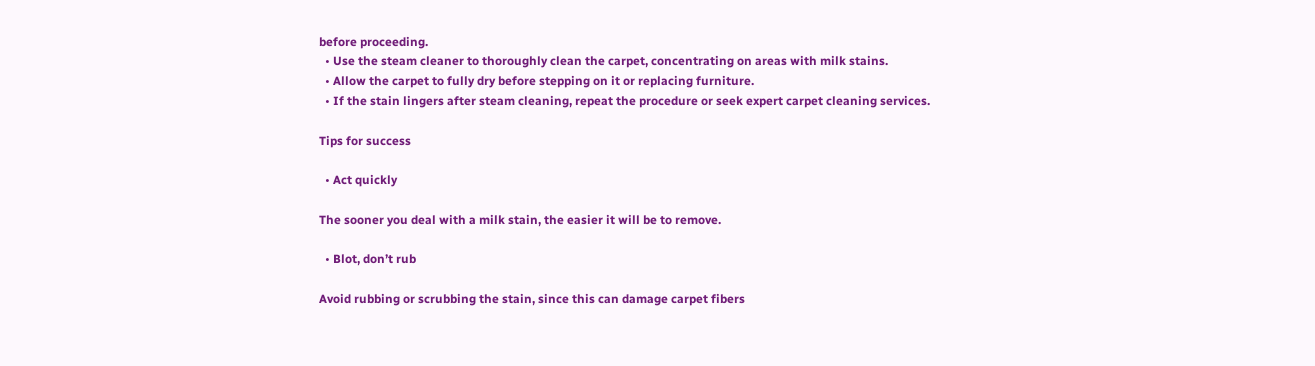before proceeding.
  • Use the steam cleaner to thoroughly clean the carpet, concentrating on areas with milk stains.
  • Allow the carpet to fully dry before stepping on it or replacing furniture.
  • If the stain lingers after steam cleaning, repeat the procedure or seek expert carpet cleaning services.

Tips for success

  • Act quickly

The sooner you deal with a milk stain, the easier it will be to remove.

  • Blot, don’t rub

Avoid rubbing or scrubbing the stain, since this can damage carpet fibers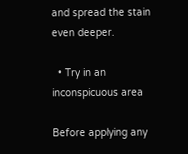and spread the stain even deeper.

  • Try in an inconspicuous area

Before applying any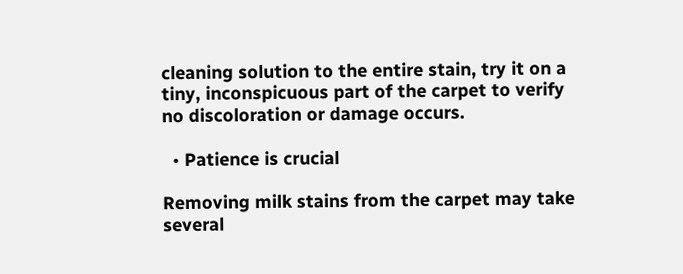cleaning solution to the entire stain, try it on a tiny, inconspicuous part of the carpet to verify no discoloration or damage occurs.

  • Patience is crucial

Removing milk stains from the carpet may take several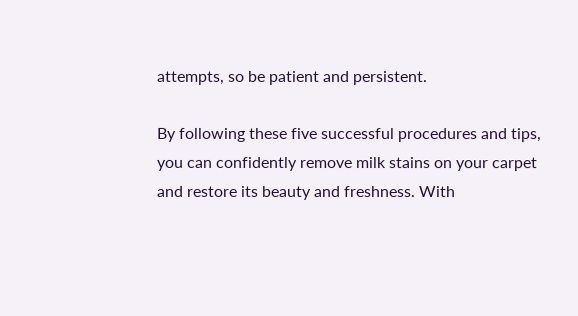attempts, so be patient and persistent.

By following these five successful procedures and tips, you can confidently remove milk stains on your carpet and restore its beauty and freshness. With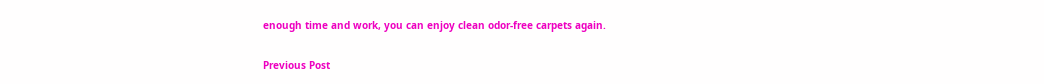enough time and work, you can enjoy clean odor-free carpets again.

Previous Post